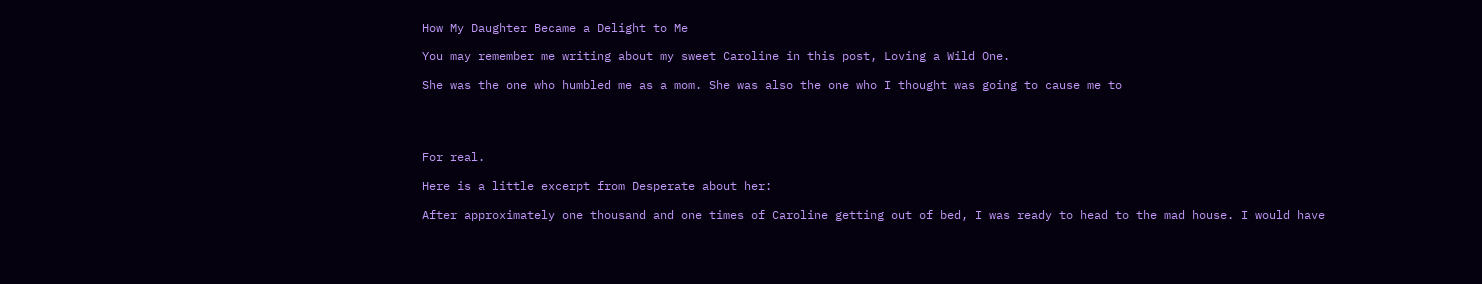How My Daughter Became a Delight to Me

You may remember me writing about my sweet Caroline in this post, Loving a Wild One.

She was the one who humbled me as a mom. She was also the one who I thought was going to cause me to




For real.

Here is a little excerpt from Desperate about her:

After approximately one thousand and one times of Caroline getting out of bed, I was ready to head to the mad house. I would have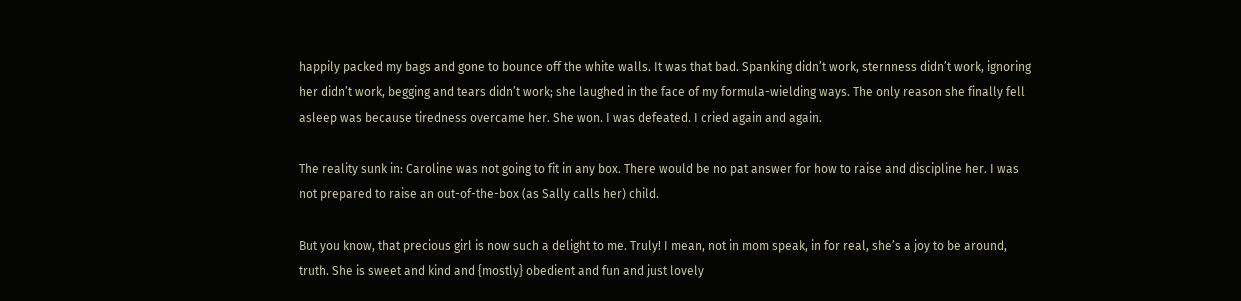happily packed my bags and gone to bounce off the white walls. It was that bad. Spanking didn’t work, sternness didn’t work, ignoring her didn’t work, begging and tears didn’t work; she laughed in the face of my formula-wielding ways. The only reason she finally fell asleep was because tiredness overcame her. She won. I was defeated. I cried again and again.

The reality sunk in: Caroline was not going to fit in any box. There would be no pat answer for how to raise and discipline her. I was not prepared to raise an out-of-the-box (as Sally calls her) child.

But you know, that precious girl is now such a delight to me. Truly! I mean, not in mom speak, in for real, she’s a joy to be around, truth. She is sweet and kind and {mostly} obedient and fun and just lovely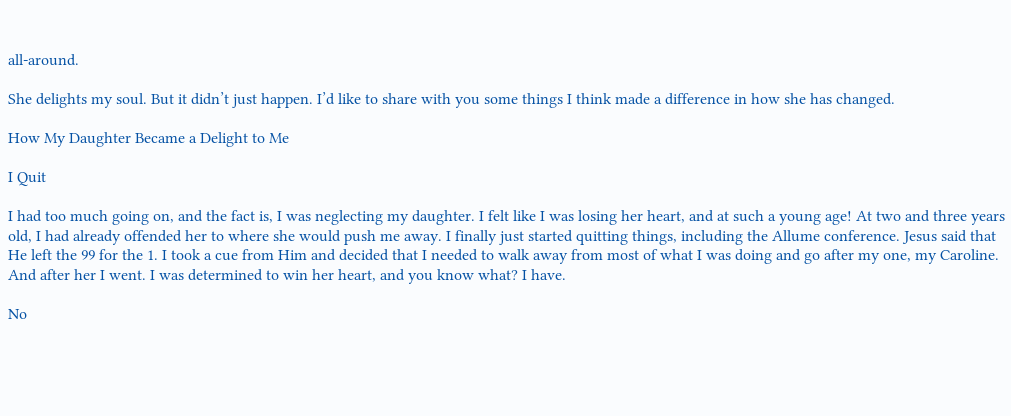all-around.

She delights my soul. But it didn’t just happen. I’d like to share with you some things I think made a difference in how she has changed.

How My Daughter Became a Delight to Me

I Quit

I had too much going on, and the fact is, I was neglecting my daughter. I felt like I was losing her heart, and at such a young age! At two and three years old, I had already offended her to where she would push me away. I finally just started quitting things, including the Allume conference. Jesus said that He left the 99 for the 1. I took a cue from Him and decided that I needed to walk away from most of what I was doing and go after my one, my Caroline. And after her I went. I was determined to win her heart, and you know what? I have.

No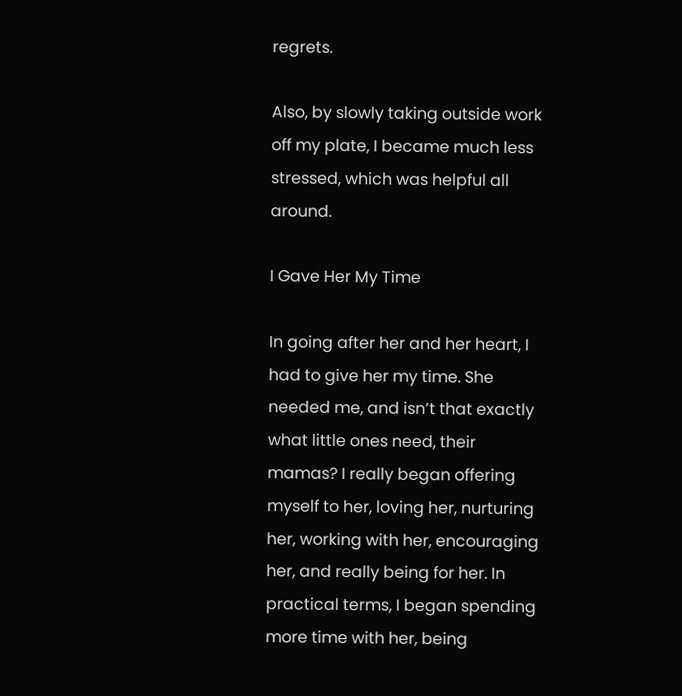regrets.

Also, by slowly taking outside work off my plate, I became much less stressed, which was helpful all around.

I Gave Her My Time

In going after her and her heart, I had to give her my time. She needed me, and isn’t that exactly what little ones need, their mamas? I really began offering myself to her, loving her, nurturing her, working with her, encouraging her, and really being for her. In practical terms, I began spending more time with her, being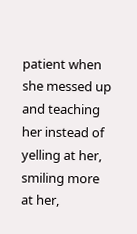patient when she messed up and teaching her instead of yelling at her, smiling more at her,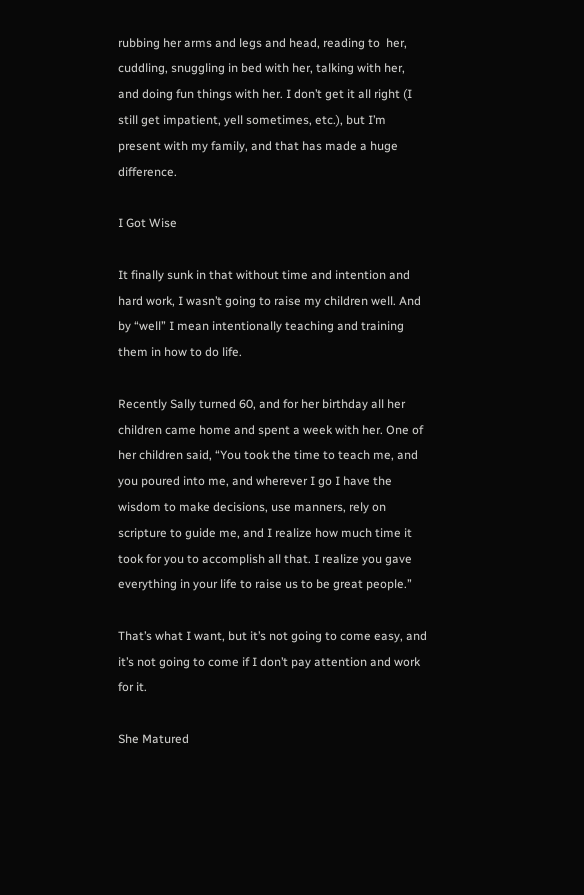rubbing her arms and legs and head, reading to  her, cuddling, snuggling in bed with her, talking with her, and doing fun things with her. I don’t get it all right (I still get impatient, yell sometimes, etc.), but I’m present with my family, and that has made a huge difference.

I Got Wise

It finally sunk in that without time and intention and hard work, I wasn’t going to raise my children well. And by “well” I mean intentionally teaching and training them in how to do life.

Recently Sally turned 60, and for her birthday all her children came home and spent a week with her. One of her children said, “You took the time to teach me, and you poured into me, and wherever I go I have the wisdom to make decisions, use manners, rely on scripture to guide me, and I realize how much time it took for you to accomplish all that. I realize you gave everything in your life to raise us to be great people.”

That’s what I want, but it’s not going to come easy, and it’s not going to come if I don’t pay attention and work for it.

She Matured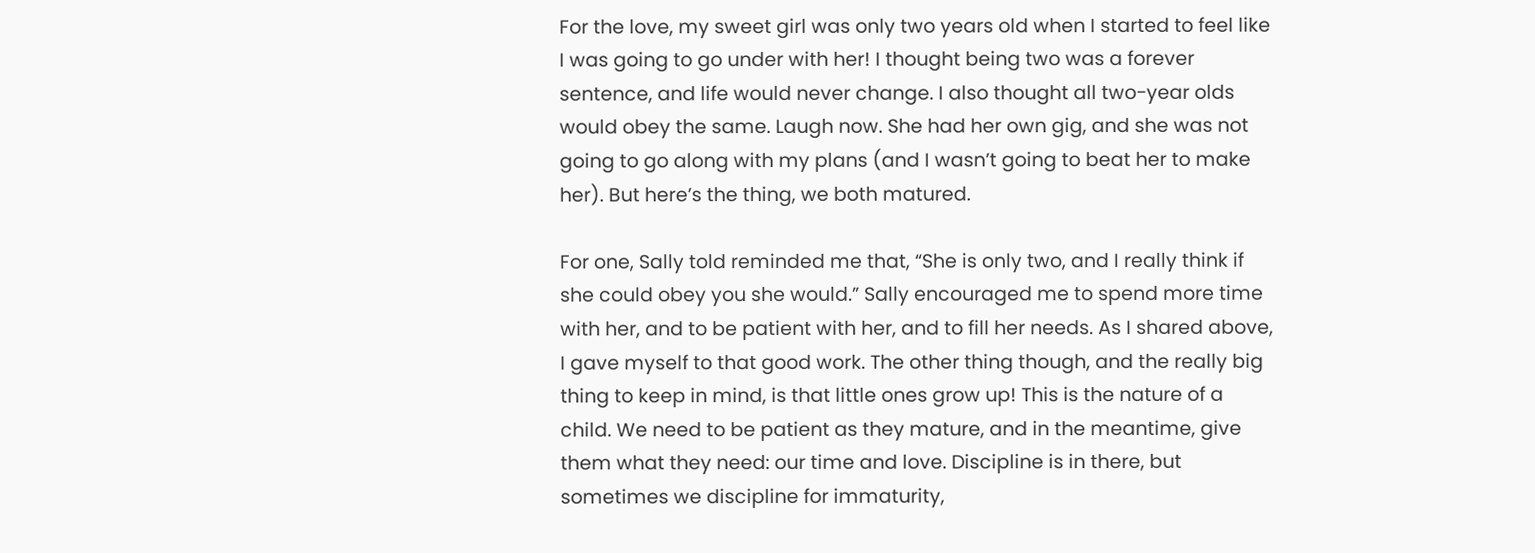For the love, my sweet girl was only two years old when I started to feel like I was going to go under with her! I thought being two was a forever sentence, and life would never change. I also thought all two-year olds would obey the same. Laugh now. She had her own gig, and she was not going to go along with my plans (and I wasn’t going to beat her to make her). But here’s the thing, we both matured.

For one, Sally told reminded me that, “She is only two, and I really think if she could obey you she would.” Sally encouraged me to spend more time with her, and to be patient with her, and to fill her needs. As I shared above, I gave myself to that good work. The other thing though, and the really big thing to keep in mind, is that little ones grow up! This is the nature of a child. We need to be patient as they mature, and in the meantime, give them what they need: our time and love. Discipline is in there, but sometimes we discipline for immaturity,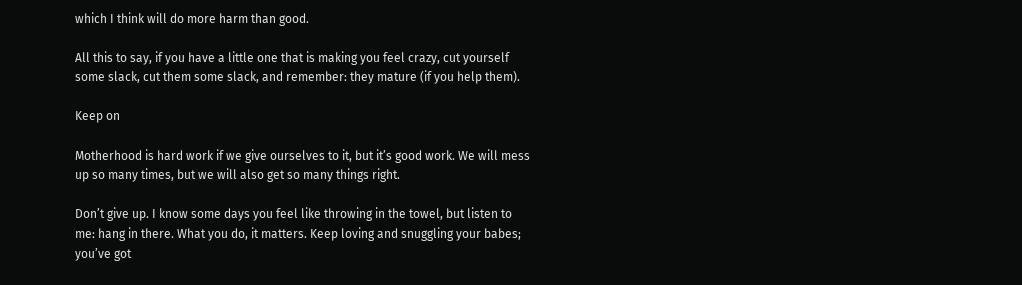which I think will do more harm than good.

All this to say, if you have a little one that is making you feel crazy, cut yourself some slack, cut them some slack, and remember: they mature (if you help them).

Keep on

Motherhood is hard work if we give ourselves to it, but it’s good work. We will mess up so many times, but we will also get so many things right.

Don’t give up. I know some days you feel like throwing in the towel, but listen to me: hang in there. What you do, it matters. Keep loving and snuggling your babes; you’ve got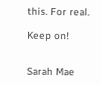this. For real.

Keep on!


Sarah Mae